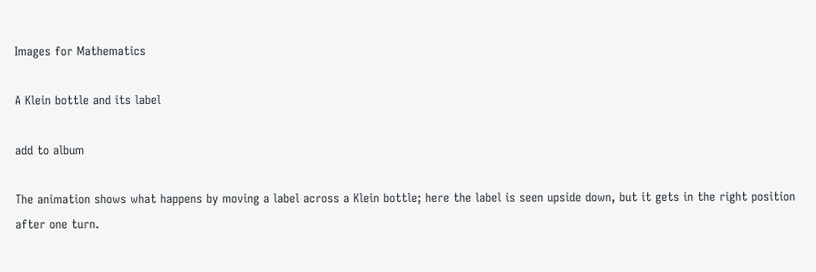Images for Mathematics

A Klein bottle and its label

add to album

The animation shows what happens by moving a label across a Klein bottle; here the label is seen upside down, but it gets in the right position after one turn.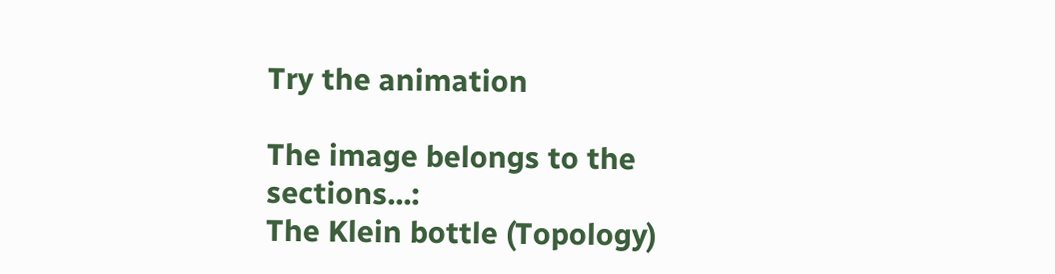Try the animation

The image belongs to the sections...:
The Klein bottle (Topology)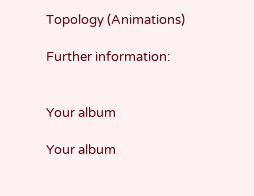Topology (Animations)

Further information:


Your album

Your album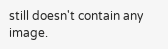still doesn't contain any image.